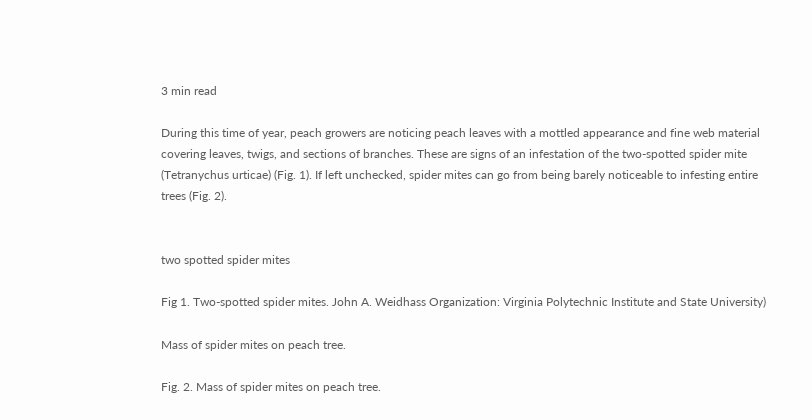3 min read

During this time of year, peach growers are noticing peach leaves with a mottled appearance and fine web material covering leaves, twigs, and sections of branches. These are signs of an infestation of the two-spotted spider mite (Tetranychus urticae) (Fig. 1). If left unchecked, spider mites can go from being barely noticeable to infesting entire trees (Fig. 2).


two spotted spider mites

Fig 1. Two-spotted spider mites. John A. Weidhass Organization: Virginia Polytechnic Institute and State University)

Mass of spider mites on peach tree.

Fig. 2. Mass of spider mites on peach tree.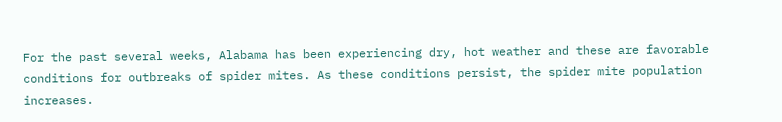For the past several weeks, Alabama has been experiencing dry, hot weather and these are favorable conditions for outbreaks of spider mites. As these conditions persist, the spider mite population increases.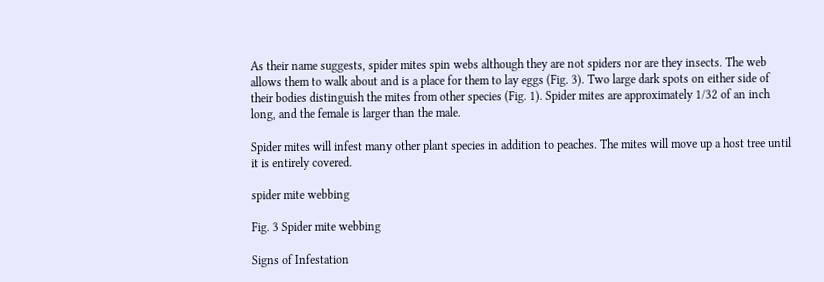As their name suggests, spider mites spin webs although they are not spiders nor are they insects. The web allows them to walk about and is a place for them to lay eggs (Fig. 3). Two large dark spots on either side of their bodies distinguish the mites from other species (Fig. 1). Spider mites are approximately 1/32 of an inch long, and the female is larger than the male.

Spider mites will infest many other plant species in addition to peaches. The mites will move up a host tree until it is entirely covered.

spider mite webbing

Fig. 3 Spider mite webbing

Signs of Infestation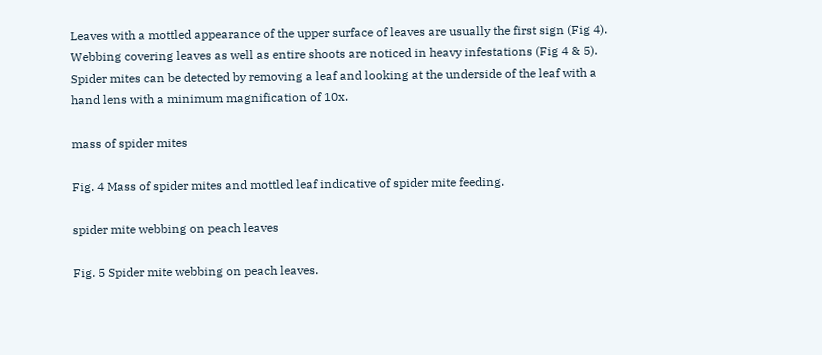Leaves with a mottled appearance of the upper surface of leaves are usually the first sign (Fig 4). Webbing covering leaves as well as entire shoots are noticed in heavy infestations (Fig 4 & 5). Spider mites can be detected by removing a leaf and looking at the underside of the leaf with a hand lens with a minimum magnification of 10x.

mass of spider mites

Fig. 4 Mass of spider mites and mottled leaf indicative of spider mite feeding.

spider mite webbing on peach leaves

Fig. 5 Spider mite webbing on peach leaves.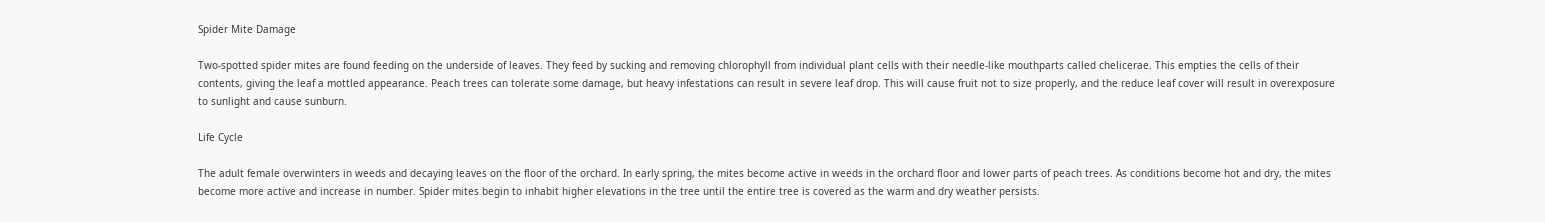Spider Mite Damage

Two-spotted spider mites are found feeding on the underside of leaves. They feed by sucking and removing chlorophyll from individual plant cells with their needle-like mouthparts called chelicerae. This empties the cells of their contents, giving the leaf a mottled appearance. Peach trees can tolerate some damage, but heavy infestations can result in severe leaf drop. This will cause fruit not to size properly, and the reduce leaf cover will result in overexposure to sunlight and cause sunburn.

Life Cycle

The adult female overwinters in weeds and decaying leaves on the floor of the orchard. In early spring, the mites become active in weeds in the orchard floor and lower parts of peach trees. As conditions become hot and dry, the mites become more active and increase in number. Spider mites begin to inhabit higher elevations in the tree until the entire tree is covered as the warm and dry weather persists.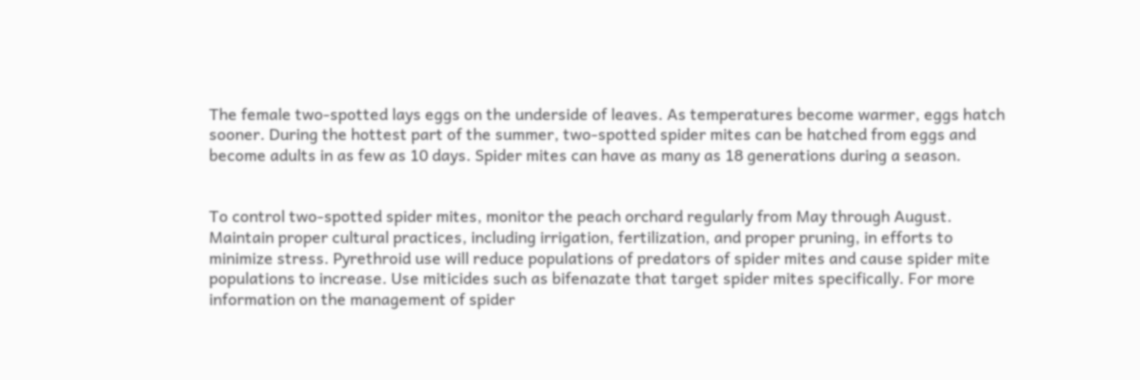The female two-spotted lays eggs on the underside of leaves. As temperatures become warmer, eggs hatch sooner. During the hottest part of the summer, two-spotted spider mites can be hatched from eggs and become adults in as few as 10 days. Spider mites can have as many as 18 generations during a season.


To control two-spotted spider mites, monitor the peach orchard regularly from May through August. Maintain proper cultural practices, including irrigation, fertilization, and proper pruning, in efforts to minimize stress. Pyrethroid use will reduce populations of predators of spider mites and cause spider mite populations to increase. Use miticides such as bifenazate that target spider mites specifically. For more information on the management of spider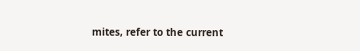mites, refer to the current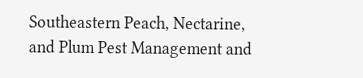Southeastern Peach, Nectarine, and Plum Pest Management and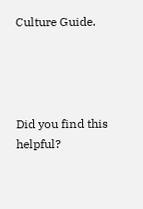Culture Guide.




Did you find this helpful?